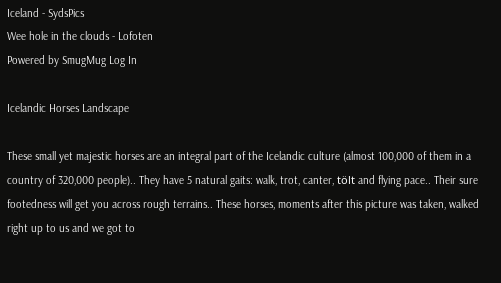Iceland - SydsPics
Wee hole in the clouds - Lofoten
Powered by SmugMug Log In

Icelandic Horses Landscape

These small yet majestic horses are an integral part of the Icelandic culture (almost 100,000 of them in a country of 320,000 people).. They have 5 natural gaits: walk, trot, canter, tölt and flying pace.. Their sure footedness will get you across rough terrains.. These horses, moments after this picture was taken, walked right up to us and we got to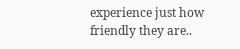experience just how friendly they are..